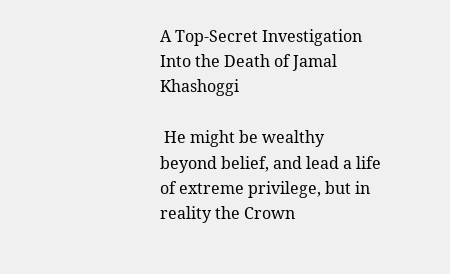A Top-Secret Investigation Into the Death of Jamal Khashoggi

 He might be wealthy beyond belief, and lead a life of extreme privilege, but in reality the Crown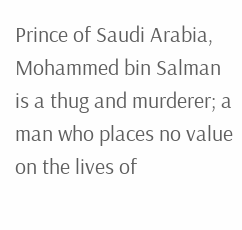Prince of Saudi Arabia, Mohammed bin Salman is a thug and murderer; a man who places no value on the lives of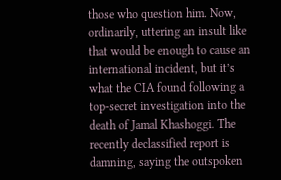those who question him. Now, ordinarily, uttering an insult like that would be enough to cause an international incident, but it’s what the CIA found following a top-secret investigation into the death of Jamal Khashoggi. The recently declassified report is damning, saying the outspoken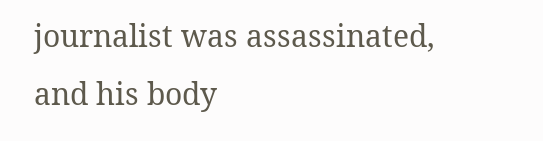journalist was assassinated, and his body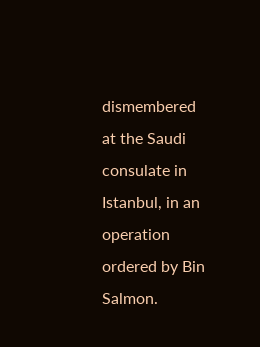dismembered at the Saudi consulate in Istanbul, in an operation ordered by Bin Salmon.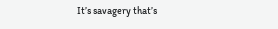It’s savagery that’s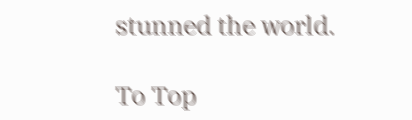stunned the world.

To Top